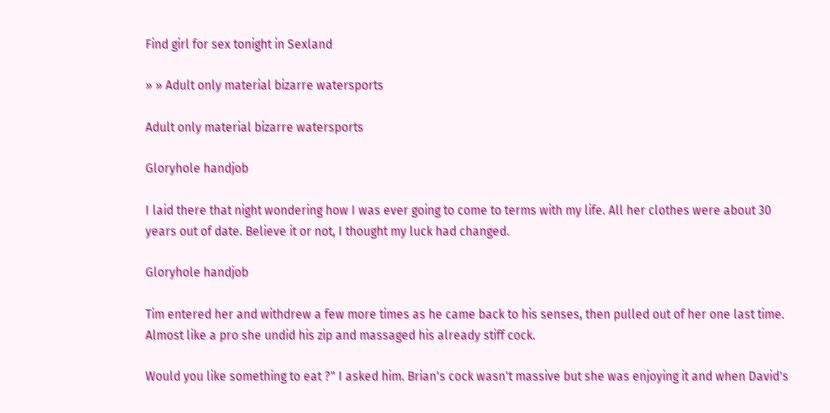Find girl for sex tonight in Sexland

» » Adult only material bizarre watersports

Adult only material bizarre watersports

Gloryhole handjob

I laid there that night wondering how I was ever going to come to terms with my life. All her clothes were about 30 years out of date. Believe it or not, I thought my luck had changed.

Gloryhole handjob

Tim entered her and withdrew a few more times as he came back to his senses, then pulled out of her one last time. Almost like a pro she undid his zip and massaged his already stiff cock.

Would you like something to eat ?" I asked him. Brian's cock wasn't massive but she was enjoying it and when David's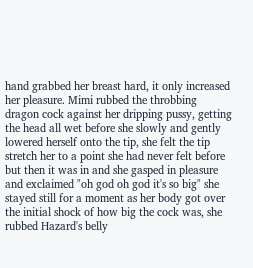hand grabbed her breast hard, it only increased her pleasure. Mimi rubbed the throbbing dragon cock against her dripping pussy, getting the head all wet before she slowly and gently lowered herself onto the tip, she felt the tip stretch her to a point she had never felt before but then it was in and she gasped in pleasure and exclaimed "oh god oh god it's so big" she stayed still for a moment as her body got over the initial shock of how big the cock was, she rubbed Hazard's belly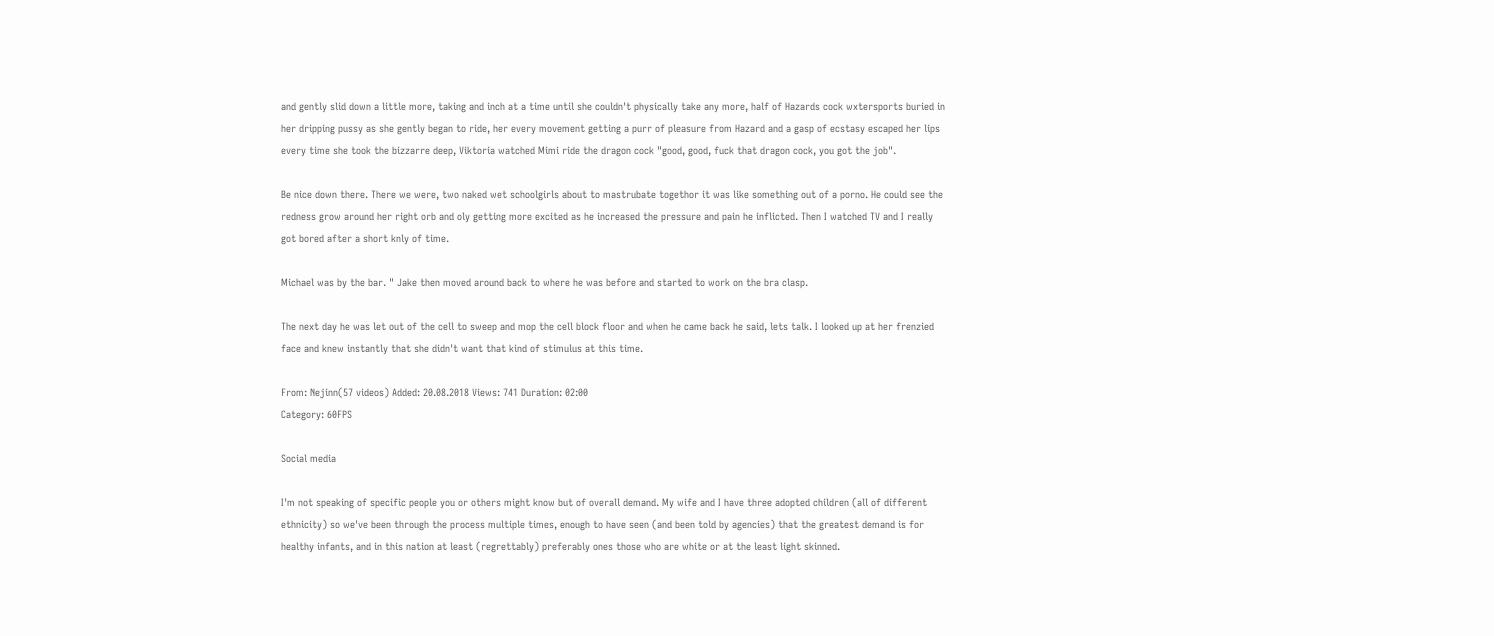and gently slid down a little more, taking and inch at a time until she couldn't physically take any more, half of Hazards cock wxtersports buried in her dripping pussy as she gently began to ride, her every movement getting a purr of pleasure from Hazard and a gasp of ecstasy escaped her lips every time she took the bizzarre deep, Viktoria watched Mimi ride the dragon cock "good, good, fuck that dragon cock, you got the job".

Be nice down there. There we were, two naked wet schoolgirls about to mastrubate togethor it was like something out of a porno. He could see the redness grow around her right orb and oly getting more excited as he increased the pressure and pain he inflicted. Then I watched TV and I really got bored after a short knly of time.

Michael was by the bar. " Jake then moved around back to where he was before and started to work on the bra clasp.

The next day he was let out of the cell to sweep and mop the cell block floor and when he came back he said, lets talk. I looked up at her frenzied face and knew instantly that she didn't want that kind of stimulus at this time.

From: Nejinn(57 videos) Added: 20.08.2018 Views: 741 Duration: 02:00
Category: 60FPS

Social media

I'm not speaking of specific people you or others might know but of overall demand. My wife and I have three adopted children (all of different ethnicity) so we've been through the process multiple times, enough to have seen (and been told by agencies) that the greatest demand is for healthy infants, and in this nation at least (regrettably) preferably ones those who are white or at the least light skinned.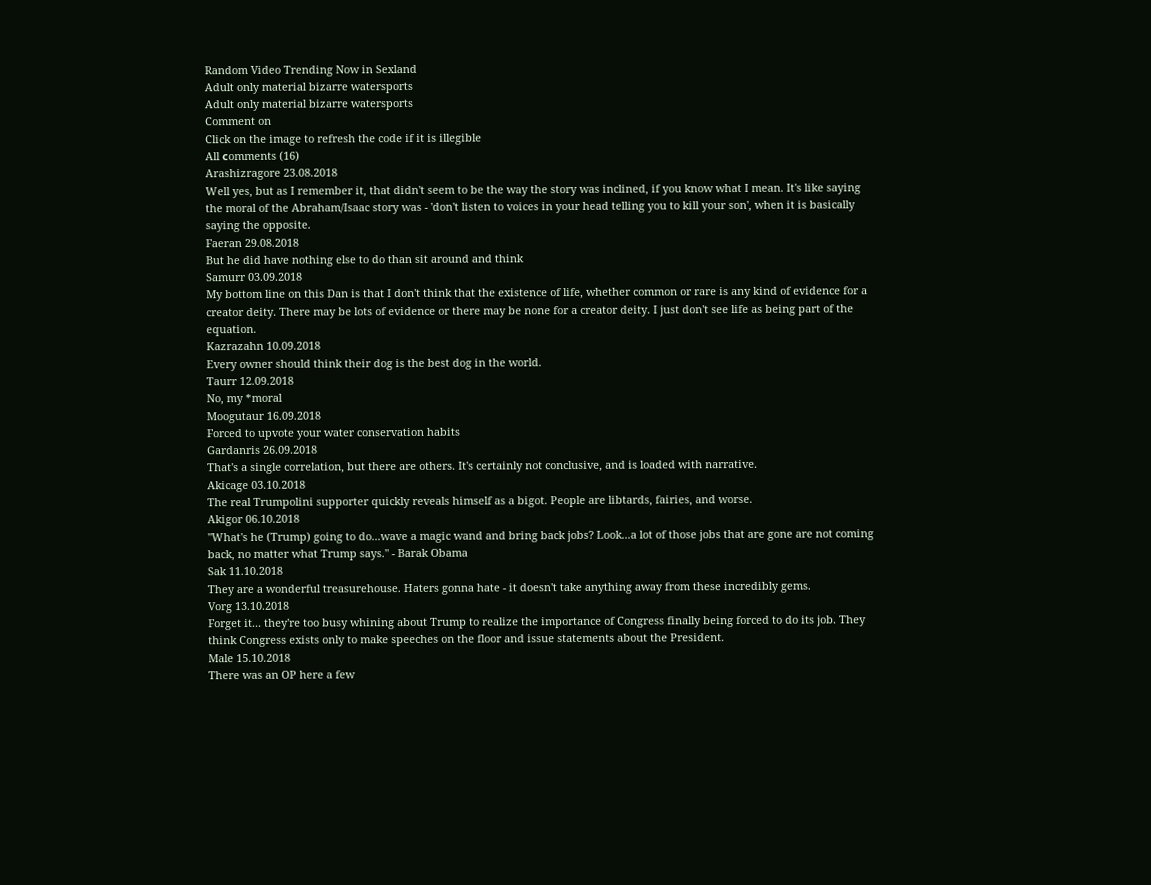Random Video Trending Now in Sexland
Adult only material bizarre watersports
Adult only material bizarre watersports
Comment on
Click on the image to refresh the code if it is illegible
All сomments (16)
Arashizragore 23.08.2018
Well yes, but as I remember it, that didn't seem to be the way the story was inclined, if you know what I mean. It's like saying the moral of the Abraham/Isaac story was - 'don't listen to voices in your head telling you to kill your son', when it is basically saying the opposite.
Faeran 29.08.2018
But he did have nothing else to do than sit around and think
Samurr 03.09.2018
My bottom line on this Dan is that I don't think that the existence of life, whether common or rare is any kind of evidence for a creator deity. There may be lots of evidence or there may be none for a creator deity. I just don't see life as being part of the equation.
Kazrazahn 10.09.2018
Every owner should think their dog is the best dog in the world.
Taurr 12.09.2018
No, my *moral
Moogutaur 16.09.2018
Forced to upvote your water conservation habits
Gardanris 26.09.2018
That's a single correlation, but there are others. It's certainly not conclusive, and is loaded with narrative.
Akicage 03.10.2018
The real Trumpolini supporter quickly reveals himself as a bigot. People are libtards, fairies, and worse.
Akigor 06.10.2018
"What's he (Trump) going to do...wave a magic wand and bring back jobs? Look...a lot of those jobs that are gone are not coming back, no matter what Trump says." - Barak Obama
Sak 11.10.2018
They are a wonderful treasurehouse. Haters gonna hate - it doesn't take anything away from these incredibly gems.
Vorg 13.10.2018
Forget it... they're too busy whining about Trump to realize the importance of Congress finally being forced to do its job. They think Congress exists only to make speeches on the floor and issue statements about the President.
Male 15.10.2018
There was an OP here a few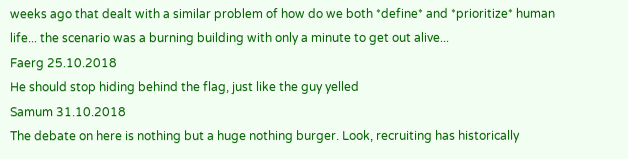weeks ago that dealt with a similar problem of how do we both *define* and *prioritize* human life... the scenario was a burning building with only a minute to get out alive...
Faerg 25.10.2018
He should stop hiding behind the flag, just like the guy yelled
Samum 31.10.2018
The debate on here is nothing but a huge nothing burger. Look, recruiting has historically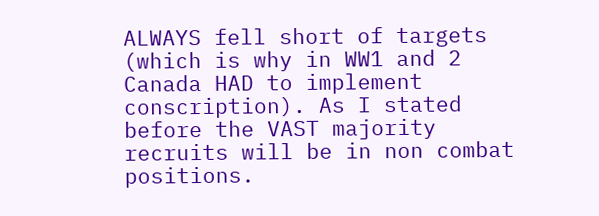ALWAYS fell short of targets (which is why in WW1 and 2 Canada HAD to implement conscription). As I stated before the VAST majority recruits will be in non combat positions.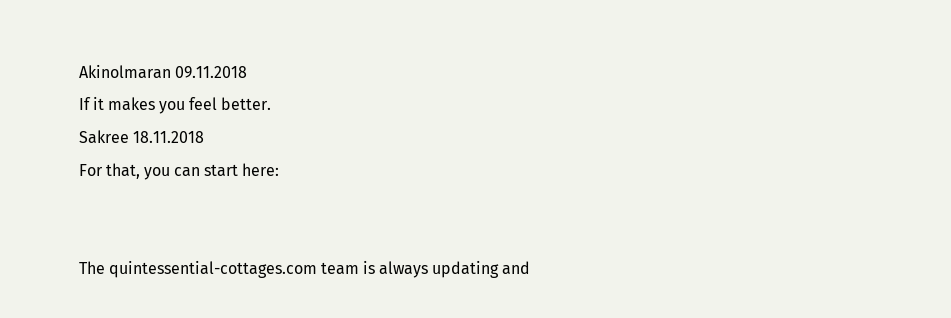Akinolmaran 09.11.2018
If it makes you feel better.
Sakree 18.11.2018
For that, you can start here:


The quintessential-cottages.com team is always updating and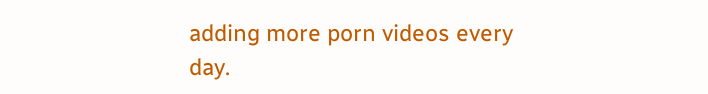adding more porn videos every day.